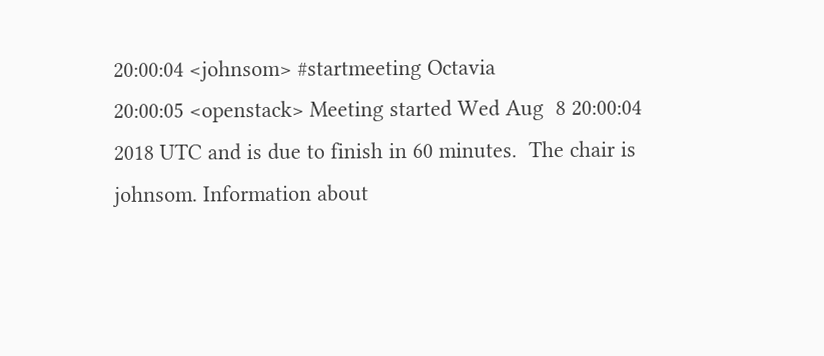20:00:04 <johnsom> #startmeeting Octavia
20:00:05 <openstack> Meeting started Wed Aug  8 20:00:04 2018 UTC and is due to finish in 60 minutes.  The chair is johnsom. Information about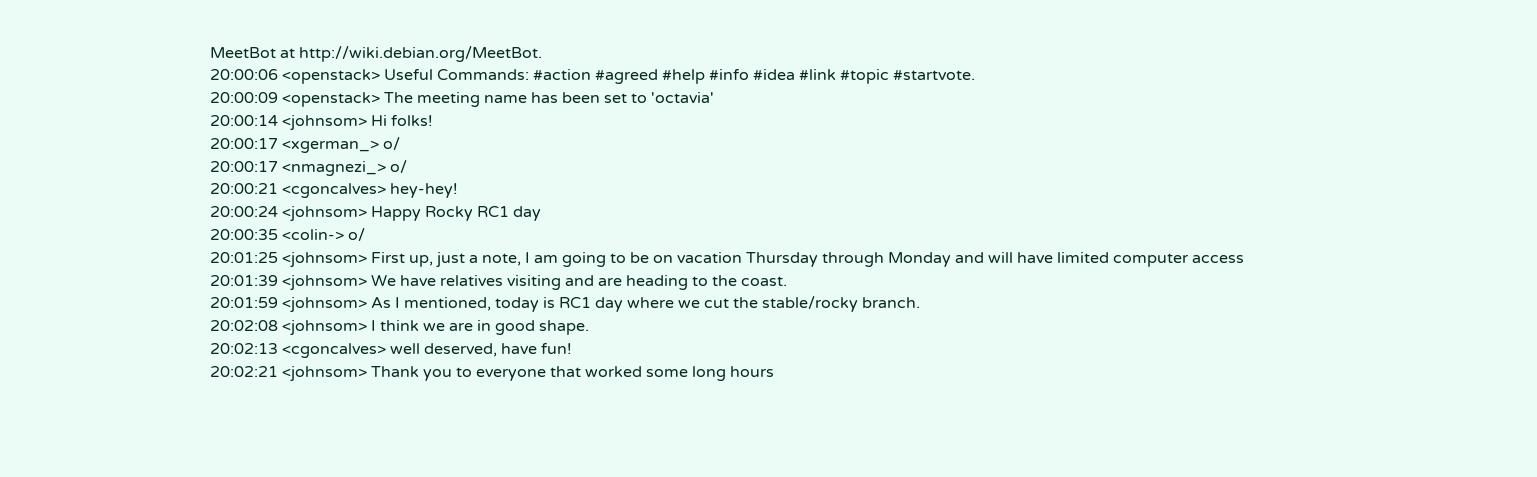MeetBot at http://wiki.debian.org/MeetBot.
20:00:06 <openstack> Useful Commands: #action #agreed #help #info #idea #link #topic #startvote.
20:00:09 <openstack> The meeting name has been set to 'octavia'
20:00:14 <johnsom> Hi folks!
20:00:17 <xgerman_> o/
20:00:17 <nmagnezi_> o/
20:00:21 <cgoncalves> hey-hey!
20:00:24 <johnsom> Happy Rocky RC1 day
20:00:35 <colin-> o/
20:01:25 <johnsom> First up, just a note, I am going to be on vacation Thursday through Monday and will have limited computer access
20:01:39 <johnsom> We have relatives visiting and are heading to the coast.
20:01:59 <johnsom> As I mentioned, today is RC1 day where we cut the stable/rocky branch.
20:02:08 <johnsom> I think we are in good shape.
20:02:13 <cgoncalves> well deserved, have fun!
20:02:21 <johnsom> Thank you to everyone that worked some long hours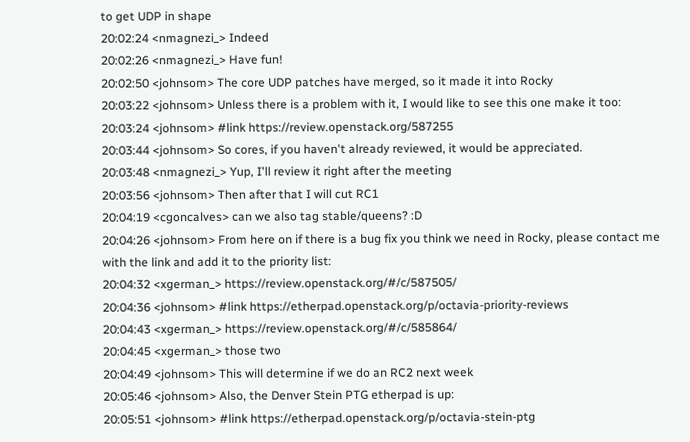to get UDP in shape
20:02:24 <nmagnezi_> Indeed
20:02:26 <nmagnezi_> Have fun!
20:02:50 <johnsom> The core UDP patches have merged, so it made it into Rocky
20:03:22 <johnsom> Unless there is a problem with it, I would like to see this one make it too:
20:03:24 <johnsom> #link https://review.openstack.org/587255
20:03:44 <johnsom> So cores, if you haven't already reviewed, it would be appreciated.
20:03:48 <nmagnezi_> Yup, I'll review it right after the meeting
20:03:56 <johnsom> Then after that I will cut RC1
20:04:19 <cgoncalves> can we also tag stable/queens? :D
20:04:26 <johnsom> From here on if there is a bug fix you think we need in Rocky, please contact me with the link and add it to the priority list:
20:04:32 <xgerman_> https://review.openstack.org/#/c/587505/
20:04:36 <johnsom> #link https://etherpad.openstack.org/p/octavia-priority-reviews
20:04:43 <xgerman_> https://review.openstack.org/#/c/585864/
20:04:45 <xgerman_> those two
20:04:49 <johnsom> This will determine if we do an RC2 next week
20:05:46 <johnsom> Also, the Denver Stein PTG etherpad is up:
20:05:51 <johnsom> #link https://etherpad.openstack.org/p/octavia-stein-ptg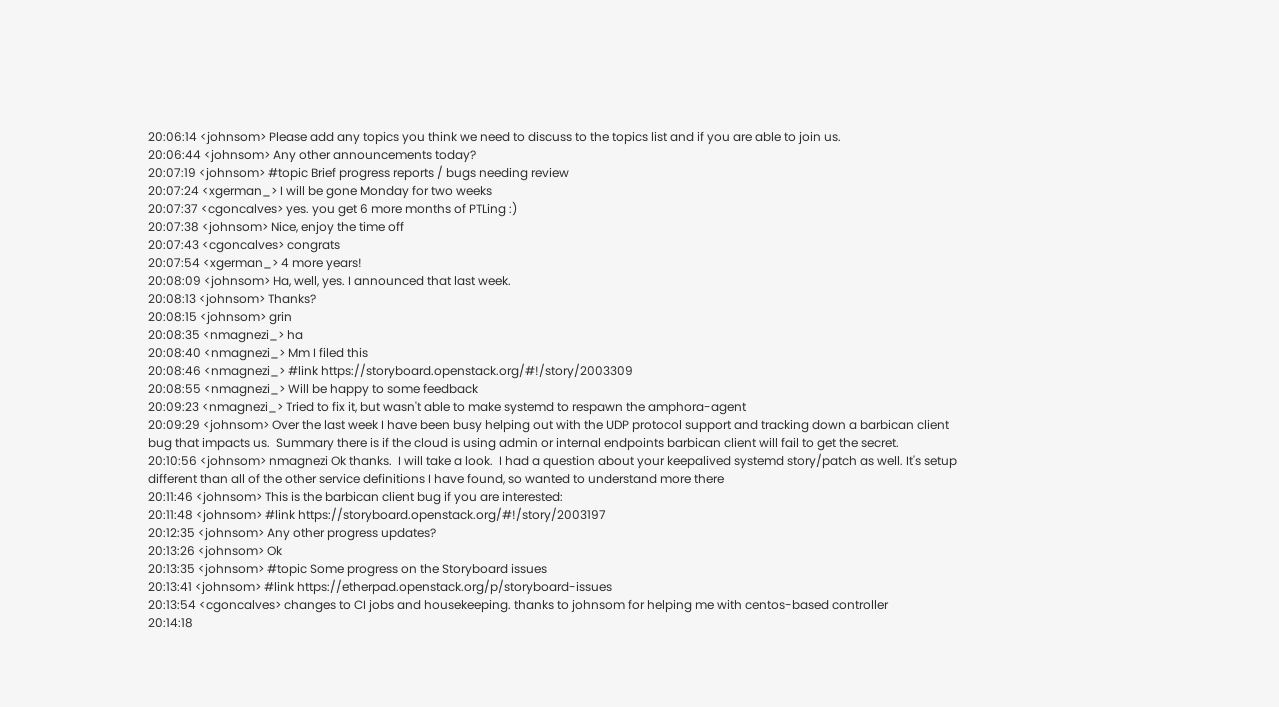20:06:14 <johnsom> Please add any topics you think we need to discuss to the topics list and if you are able to join us.
20:06:44 <johnsom> Any other announcements today?
20:07:19 <johnsom> #topic Brief progress reports / bugs needing review
20:07:24 <xgerman_> I will be gone Monday for two weeks
20:07:37 <cgoncalves> yes. you get 6 more months of PTLing :)
20:07:38 <johnsom> Nice, enjoy the time off
20:07:43 <cgoncalves> congrats
20:07:54 <xgerman_> 4 more years!
20:08:09 <johnsom> Ha, well, yes. I announced that last week.
20:08:13 <johnsom> Thanks?
20:08:15 <johnsom> grin
20:08:35 <nmagnezi_> ha
20:08:40 <nmagnezi_> Mm I filed this
20:08:46 <nmagnezi_> #link https://storyboard.openstack.org/#!/story/2003309
20:08:55 <nmagnezi_> Will be happy to some feedback
20:09:23 <nmagnezi_> Tried to fix it, but wasn't able to make systemd to respawn the amphora-agent
20:09:29 <johnsom> Over the last week I have been busy helping out with the UDP protocol support and tracking down a barbican client bug that impacts us.  Summary there is if the cloud is using admin or internal endpoints barbican client will fail to get the secret.
20:10:56 <johnsom> nmagnezi Ok thanks.  I will take a look.  I had a question about your keepalived systemd story/patch as well. It's setup different than all of the other service definitions I have found, so wanted to understand more there
20:11:46 <johnsom> This is the barbican client bug if you are interested:
20:11:48 <johnsom> #link https://storyboard.openstack.org/#!/story/2003197
20:12:35 <johnsom> Any other progress updates?
20:13:26 <johnsom> Ok
20:13:35 <johnsom> #topic Some progress on the Storyboard issues
20:13:41 <johnsom> #link https://etherpad.openstack.org/p/storyboard-issues
20:13:54 <cgoncalves> changes to CI jobs and housekeeping. thanks to johnsom for helping me with centos-based controller
20:14:18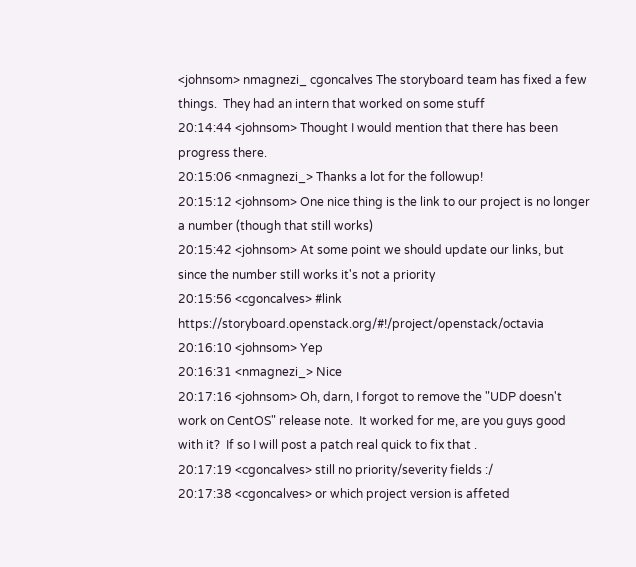<johnsom> nmagnezi_ cgoncalves The storyboard team has fixed a few things.  They had an intern that worked on some stuff
20:14:44 <johnsom> Thought I would mention that there has been progress there.
20:15:06 <nmagnezi_> Thanks a lot for the followup!
20:15:12 <johnsom> One nice thing is the link to our project is no longer a number (though that still works)
20:15:42 <johnsom> At some point we should update our links, but since the number still works it's not a priority
20:15:56 <cgoncalves> #link https://storyboard.openstack.org/#!/project/openstack/octavia
20:16:10 <johnsom> Yep
20:16:31 <nmagnezi_> Nice
20:17:16 <johnsom> Oh, darn, I forgot to remove the "UDP doesn't work on CentOS" release note.  It worked for me, are you guys good with it?  If so I will post a patch real quick to fix that .
20:17:19 <cgoncalves> still no priority/severity fields :/
20:17:38 <cgoncalves> or which project version is affeted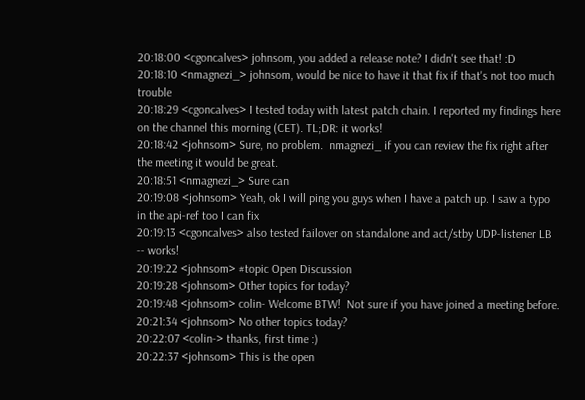20:18:00 <cgoncalves> johnsom, you added a release note? I didn't see that! :D
20:18:10 <nmagnezi_> johnsom, would be nice to have it that fix if that's not too much trouble
20:18:29 <cgoncalves> I tested today with latest patch chain. I reported my findings here on the channel this morning (CET). TL;DR: it works!
20:18:42 <johnsom> Sure, no problem.  nmagnezi_ if you can review the fix right after the meeting it would be great.
20:18:51 <nmagnezi_> Sure can
20:19:08 <johnsom> Yeah, ok I will ping you guys when I have a patch up. I saw a typo in the api-ref too I can fix
20:19:13 <cgoncalves> also tested failover on standalone and act/stby UDP-listener LB -- works!
20:19:22 <johnsom> #topic Open Discussion
20:19:28 <johnsom> Other topics for today?
20:19:48 <johnsom> colin- Welcome BTW!  Not sure if you have joined a meeting before.
20:21:34 <johnsom> No other topics today?
20:22:07 <colin-> thanks, first time :)
20:22:37 <johnsom> This is the open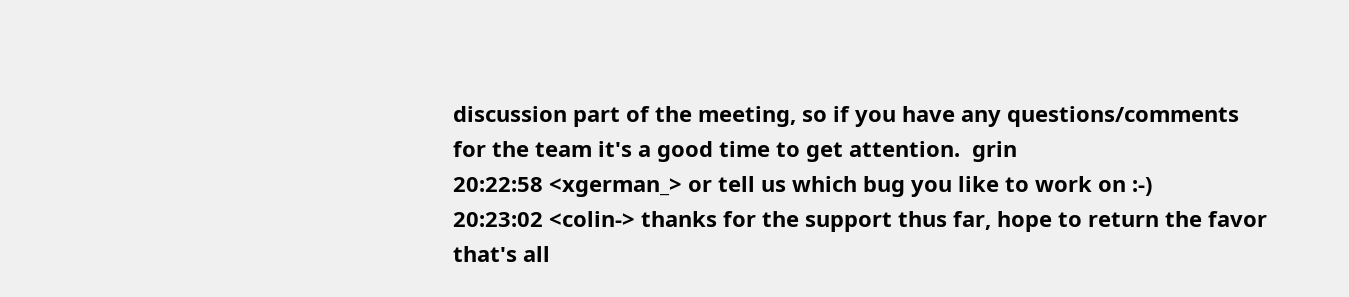discussion part of the meeting, so if you have any questions/comments for the team it's a good time to get attention.  grin
20:22:58 <xgerman_> or tell us which bug you like to work on :-)
20:23:02 <colin-> thanks for the support thus far, hope to return the favor that's all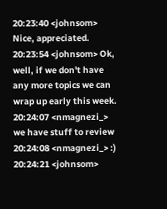20:23:40 <johnsom> Nice, appreciated.
20:23:54 <johnsom> Ok, well, if we don't have any more topics we can wrap up early this week.
20:24:07 <nmagnezi_> we have stuff to review
20:24:08 <nmagnezi_> :)
20:24:21 <johnsom>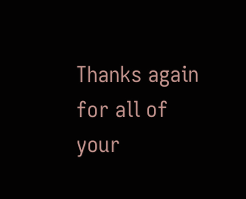Thanks again for all of your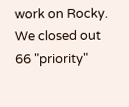work on Rocky.  We closed out 66 "priority"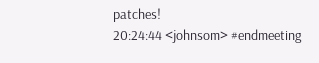patches!
20:24:44 <johnsom> #endmeeting